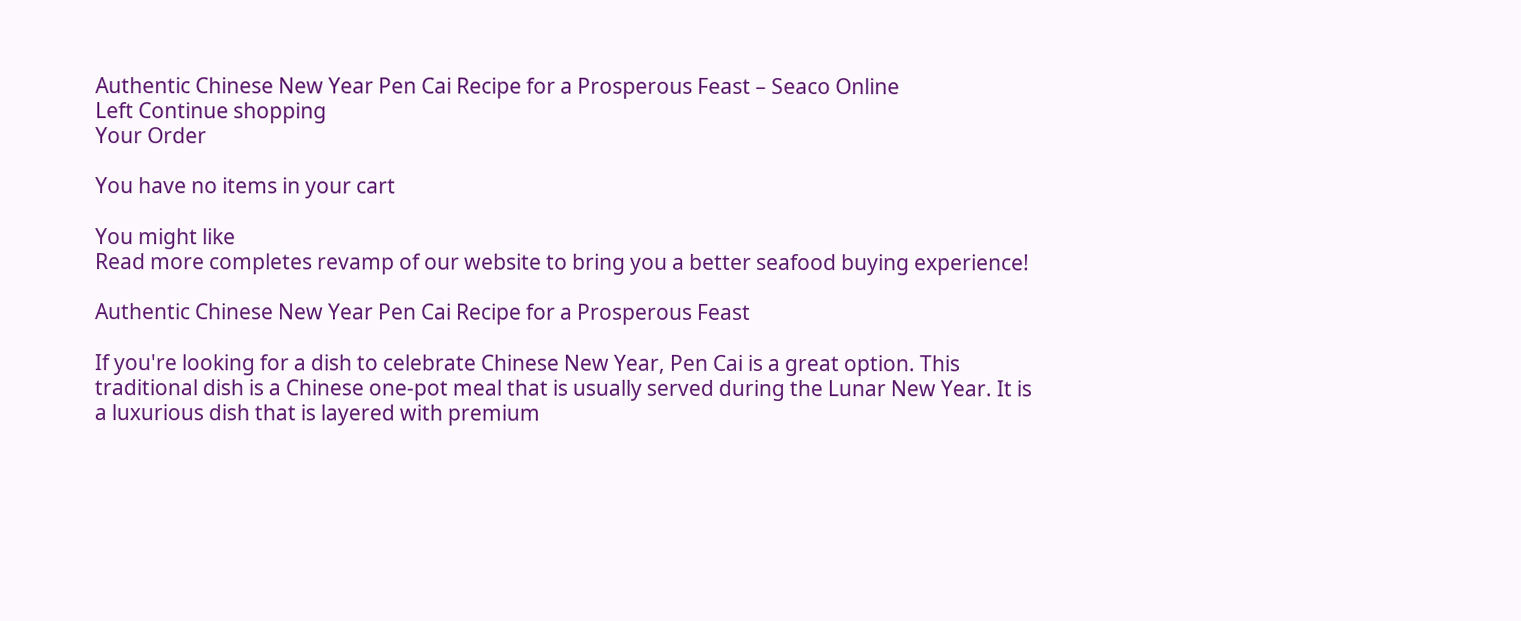Authentic Chinese New Year Pen Cai Recipe for a Prosperous Feast – Seaco Online
Left Continue shopping
Your Order

You have no items in your cart

You might like
Read more completes revamp of our website to bring you a better seafood buying experience!

Authentic Chinese New Year Pen Cai Recipe for a Prosperous Feast

If you're looking for a dish to celebrate Chinese New Year, Pen Cai is a great option. This traditional dish is a Chinese one-pot meal that is usually served during the Lunar New Year. It is a luxurious dish that is layered with premium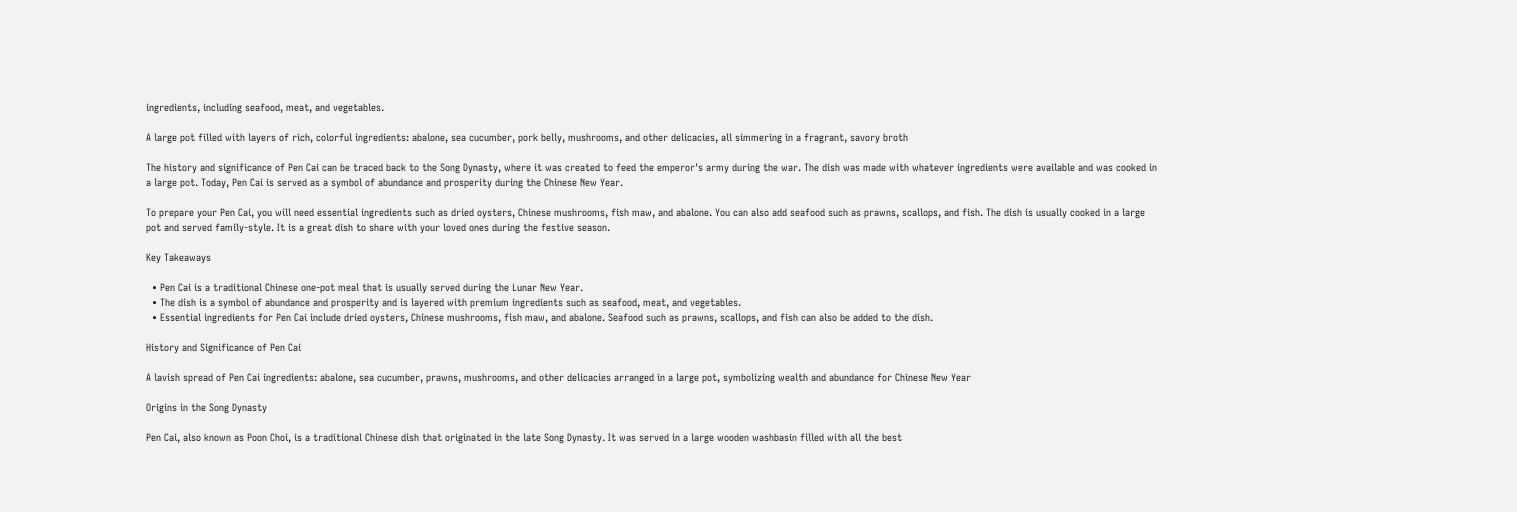ingredients, including seafood, meat, and vegetables.

A large pot filled with layers of rich, colorful ingredients: abalone, sea cucumber, pork belly, mushrooms, and other delicacies, all simmering in a fragrant, savory broth

The history and significance of Pen Cai can be traced back to the Song Dynasty, where it was created to feed the emperor's army during the war. The dish was made with whatever ingredients were available and was cooked in a large pot. Today, Pen Cai is served as a symbol of abundance and prosperity during the Chinese New Year.

To prepare your Pen Cai, you will need essential ingredients such as dried oysters, Chinese mushrooms, fish maw, and abalone. You can also add seafood such as prawns, scallops, and fish. The dish is usually cooked in a large pot and served family-style. It is a great dish to share with your loved ones during the festive season.

Key Takeaways

  • Pen Cai is a traditional Chinese one-pot meal that is usually served during the Lunar New Year.
  • The dish is a symbol of abundance and prosperity and is layered with premium ingredients such as seafood, meat, and vegetables.
  • Essential ingredients for Pen Cai include dried oysters, Chinese mushrooms, fish maw, and abalone. Seafood such as prawns, scallops, and fish can also be added to the dish.

History and Significance of Pen Cai

A lavish spread of Pen Cai ingredients: abalone, sea cucumber, prawns, mushrooms, and other delicacies arranged in a large pot, symbolizing wealth and abundance for Chinese New Year

Origins in the Song Dynasty

Pen Cai, also known as Poon Choi, is a traditional Chinese dish that originated in the late Song Dynasty. It was served in a large wooden washbasin filled with all the best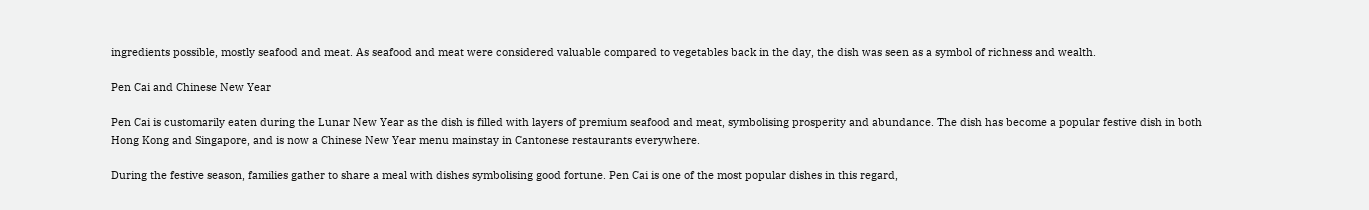ingredients possible, mostly seafood and meat. As seafood and meat were considered valuable compared to vegetables back in the day, the dish was seen as a symbol of richness and wealth.

Pen Cai and Chinese New Year

Pen Cai is customarily eaten during the Lunar New Year as the dish is filled with layers of premium seafood and meat, symbolising prosperity and abundance. The dish has become a popular festive dish in both Hong Kong and Singapore, and is now a Chinese New Year menu mainstay in Cantonese restaurants everywhere.

During the festive season, families gather to share a meal with dishes symbolising good fortune. Pen Cai is one of the most popular dishes in this regard,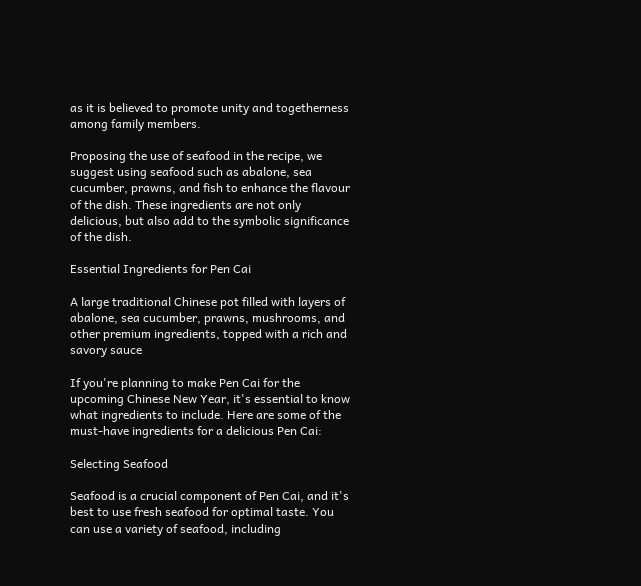as it is believed to promote unity and togetherness among family members.

Proposing the use of seafood in the recipe, we suggest using seafood such as abalone, sea cucumber, prawns, and fish to enhance the flavour of the dish. These ingredients are not only delicious, but also add to the symbolic significance of the dish.

Essential Ingredients for Pen Cai

A large traditional Chinese pot filled with layers of abalone, sea cucumber, prawns, mushrooms, and other premium ingredients, topped with a rich and savory sauce

If you're planning to make Pen Cai for the upcoming Chinese New Year, it's essential to know what ingredients to include. Here are some of the must-have ingredients for a delicious Pen Cai:

Selecting Seafood

Seafood is a crucial component of Pen Cai, and it's best to use fresh seafood for optimal taste. You can use a variety of seafood, including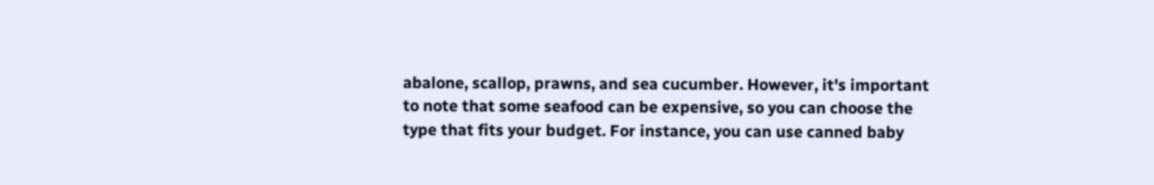abalone, scallop, prawns, and sea cucumber. However, it's important to note that some seafood can be expensive, so you can choose the type that fits your budget. For instance, you can use canned baby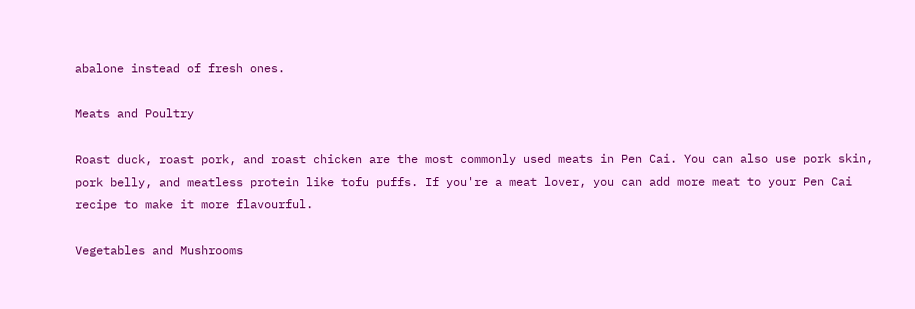abalone instead of fresh ones.

Meats and Poultry

Roast duck, roast pork, and roast chicken are the most commonly used meats in Pen Cai. You can also use pork skin, pork belly, and meatless protein like tofu puffs. If you're a meat lover, you can add more meat to your Pen Cai recipe to make it more flavourful.

Vegetables and Mushrooms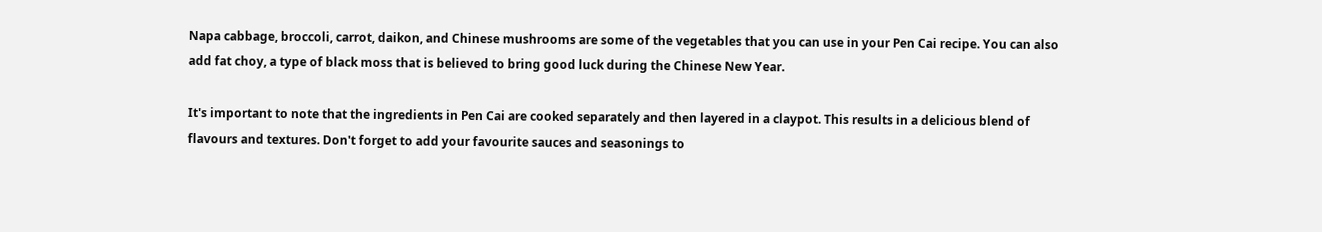Napa cabbage, broccoli, carrot, daikon, and Chinese mushrooms are some of the vegetables that you can use in your Pen Cai recipe. You can also add fat choy, a type of black moss that is believed to bring good luck during the Chinese New Year.

It's important to note that the ingredients in Pen Cai are cooked separately and then layered in a claypot. This results in a delicious blend of flavours and textures. Don't forget to add your favourite sauces and seasonings to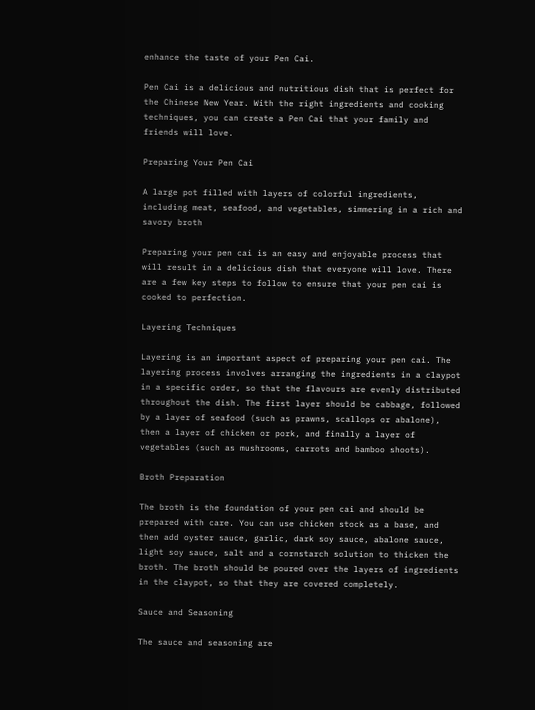enhance the taste of your Pen Cai.

Pen Cai is a delicious and nutritious dish that is perfect for the Chinese New Year. With the right ingredients and cooking techniques, you can create a Pen Cai that your family and friends will love.

Preparing Your Pen Cai

A large pot filled with layers of colorful ingredients, including meat, seafood, and vegetables, simmering in a rich and savory broth

Preparing your pen cai is an easy and enjoyable process that will result in a delicious dish that everyone will love. There are a few key steps to follow to ensure that your pen cai is cooked to perfection.

Layering Techniques

Layering is an important aspect of preparing your pen cai. The layering process involves arranging the ingredients in a claypot in a specific order, so that the flavours are evenly distributed throughout the dish. The first layer should be cabbage, followed by a layer of seafood (such as prawns, scallops or abalone), then a layer of chicken or pork, and finally a layer of vegetables (such as mushrooms, carrots and bamboo shoots).

Broth Preparation

The broth is the foundation of your pen cai and should be prepared with care. You can use chicken stock as a base, and then add oyster sauce, garlic, dark soy sauce, abalone sauce, light soy sauce, salt and a cornstarch solution to thicken the broth. The broth should be poured over the layers of ingredients in the claypot, so that they are covered completely.

Sauce and Seasoning

The sauce and seasoning are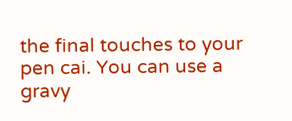the final touches to your pen cai. You can use a gravy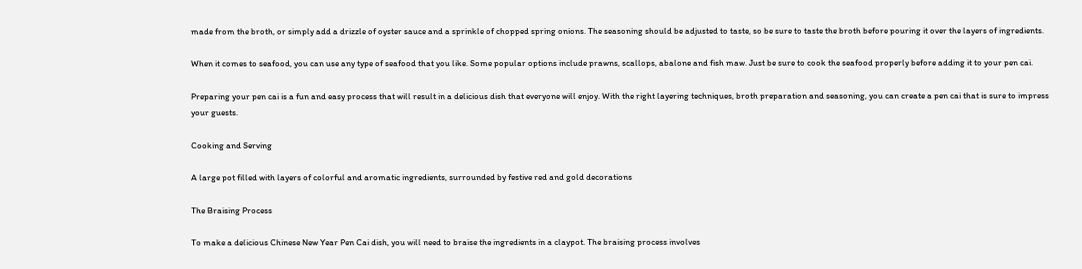made from the broth, or simply add a drizzle of oyster sauce and a sprinkle of chopped spring onions. The seasoning should be adjusted to taste, so be sure to taste the broth before pouring it over the layers of ingredients.

When it comes to seafood, you can use any type of seafood that you like. Some popular options include prawns, scallops, abalone and fish maw. Just be sure to cook the seafood properly before adding it to your pen cai.

Preparing your pen cai is a fun and easy process that will result in a delicious dish that everyone will enjoy. With the right layering techniques, broth preparation and seasoning, you can create a pen cai that is sure to impress your guests.

Cooking and Serving

A large pot filled with layers of colorful and aromatic ingredients, surrounded by festive red and gold decorations

The Braising Process

To make a delicious Chinese New Year Pen Cai dish, you will need to braise the ingredients in a claypot. The braising process involves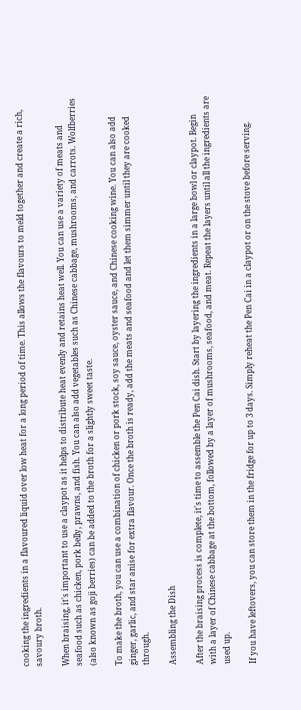cooking the ingredients in a flavoured liquid over low heat for a long period of time. This allows the flavours to meld together and create a rich, savoury broth.

When braising, it's important to use a claypot as it helps to distribute heat evenly and retains heat well. You can use a variety of meats and seafood such as chicken, pork belly, prawns, and fish. You can also add vegetables such as Chinese cabbage, mushrooms, and carrots. Wolfberries (also known as goji berries) can be added to the broth for a slightly sweet taste.

To make the broth, you can use a combination of chicken or pork stock, soy sauce, oyster sauce, and Chinese cooking wine. You can also add ginger, garlic, and star anise for extra flavour. Once the broth is ready, add the meats and seafood and let them simmer until they are cooked through.

Assembling the Dish

After the braising process is complete, it's time to assemble the Pen Cai dish. Start by layering the ingredients in a large bowl or claypot. Begin with a layer of Chinese cabbage at the bottom, followed by a layer of mushrooms, seafood, and meat. Repeat the layers until all the ingredients are used up.

If you have leftovers, you can store them in the fridge for up to 3 days. Simply reheat the Pen Cai in a claypot or on the stove before serving.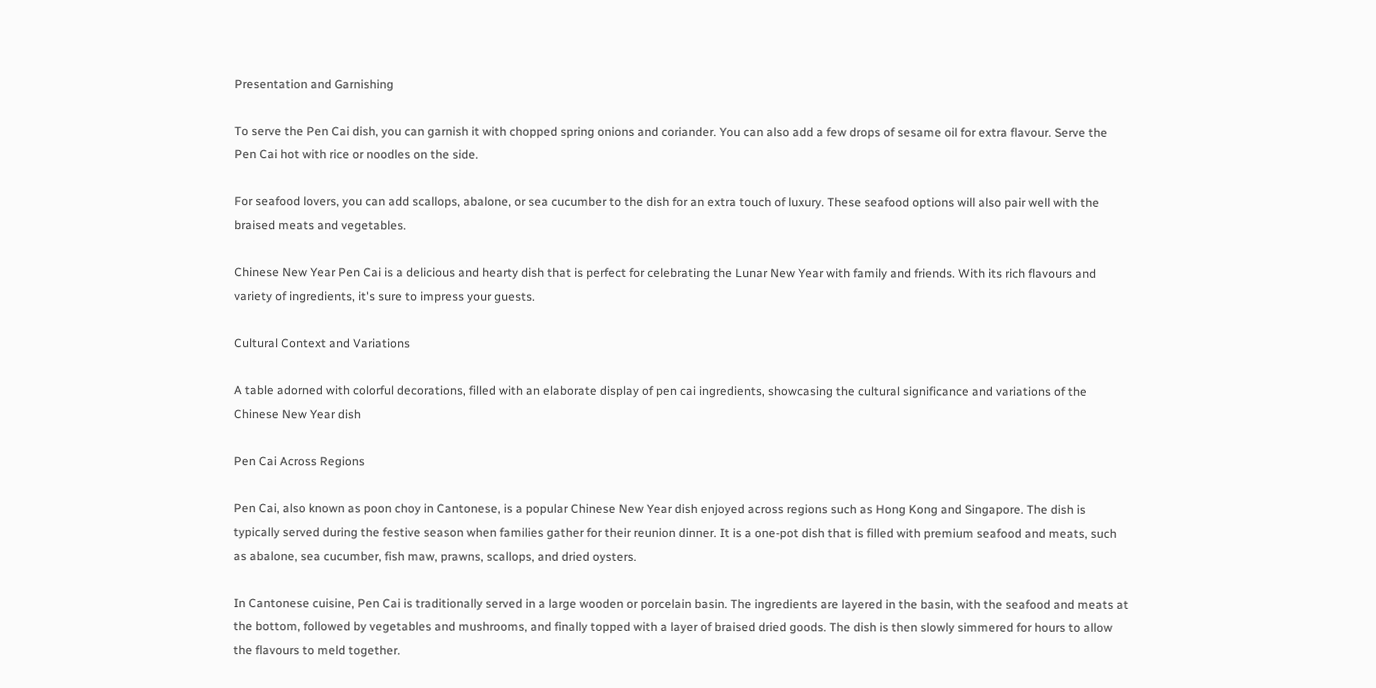Presentation and Garnishing

To serve the Pen Cai dish, you can garnish it with chopped spring onions and coriander. You can also add a few drops of sesame oil for extra flavour. Serve the Pen Cai hot with rice or noodles on the side.

For seafood lovers, you can add scallops, abalone, or sea cucumber to the dish for an extra touch of luxury. These seafood options will also pair well with the braised meats and vegetables.

Chinese New Year Pen Cai is a delicious and hearty dish that is perfect for celebrating the Lunar New Year with family and friends. With its rich flavours and variety of ingredients, it's sure to impress your guests.

Cultural Context and Variations

A table adorned with colorful decorations, filled with an elaborate display of pen cai ingredients, showcasing the cultural significance and variations of the Chinese New Year dish

Pen Cai Across Regions

Pen Cai, also known as poon choy in Cantonese, is a popular Chinese New Year dish enjoyed across regions such as Hong Kong and Singapore. The dish is typically served during the festive season when families gather for their reunion dinner. It is a one-pot dish that is filled with premium seafood and meats, such as abalone, sea cucumber, fish maw, prawns, scallops, and dried oysters.

In Cantonese cuisine, Pen Cai is traditionally served in a large wooden or porcelain basin. The ingredients are layered in the basin, with the seafood and meats at the bottom, followed by vegetables and mushrooms, and finally topped with a layer of braised dried goods. The dish is then slowly simmered for hours to allow the flavours to meld together.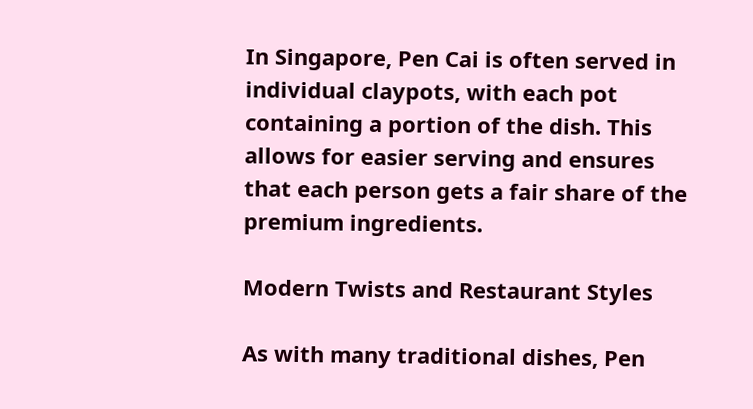In Singapore, Pen Cai is often served in individual claypots, with each pot containing a portion of the dish. This allows for easier serving and ensures that each person gets a fair share of the premium ingredients.

Modern Twists and Restaurant Styles

As with many traditional dishes, Pen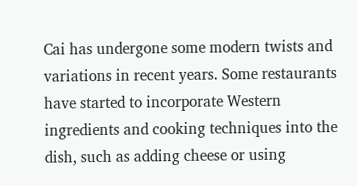Cai has undergone some modern twists and variations in recent years. Some restaurants have started to incorporate Western ingredients and cooking techniques into the dish, such as adding cheese or using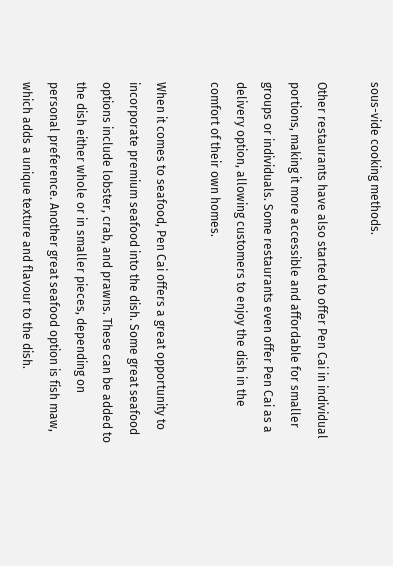sous-vide cooking methods.

Other restaurants have also started to offer Pen Cai in individual portions, making it more accessible and affordable for smaller groups or individuals. Some restaurants even offer Pen Cai as a delivery option, allowing customers to enjoy the dish in the comfort of their own homes.

When it comes to seafood, Pen Cai offers a great opportunity to incorporate premium seafood into the dish. Some great seafood options include lobster, crab, and prawns. These can be added to the dish either whole or in smaller pieces, depending on personal preference. Another great seafood option is fish maw, which adds a unique texture and flavour to the dish.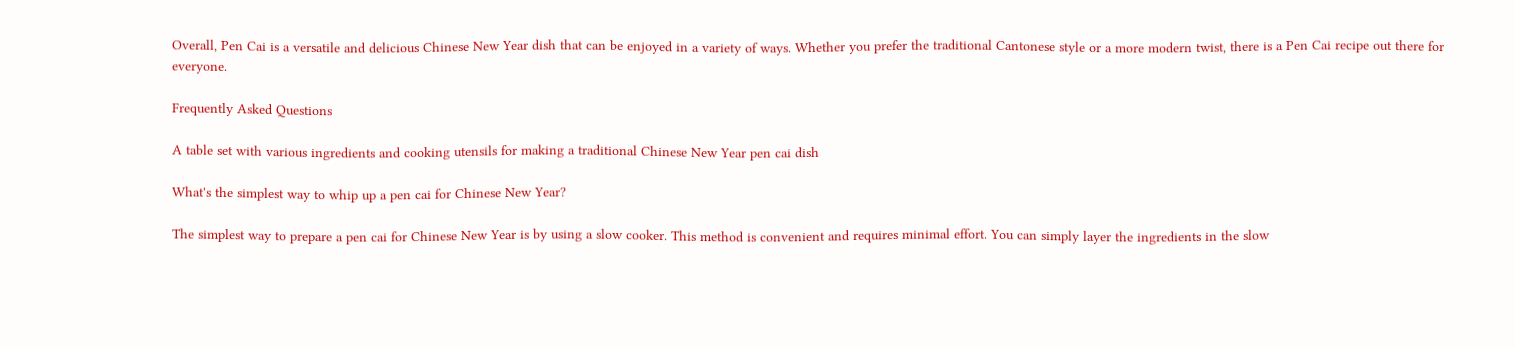Overall, Pen Cai is a versatile and delicious Chinese New Year dish that can be enjoyed in a variety of ways. Whether you prefer the traditional Cantonese style or a more modern twist, there is a Pen Cai recipe out there for everyone.

Frequently Asked Questions

A table set with various ingredients and cooking utensils for making a traditional Chinese New Year pen cai dish

What's the simplest way to whip up a pen cai for Chinese New Year?

The simplest way to prepare a pen cai for Chinese New Year is by using a slow cooker. This method is convenient and requires minimal effort. You can simply layer the ingredients in the slow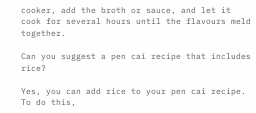cooker, add the broth or sauce, and let it cook for several hours until the flavours meld together.

Can you suggest a pen cai recipe that includes rice?

Yes, you can add rice to your pen cai recipe. To do this,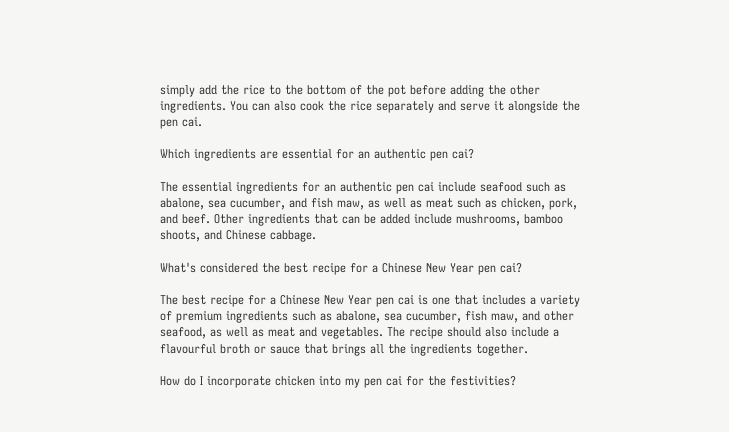simply add the rice to the bottom of the pot before adding the other ingredients. You can also cook the rice separately and serve it alongside the pen cai.

Which ingredients are essential for an authentic pen cai?

The essential ingredients for an authentic pen cai include seafood such as abalone, sea cucumber, and fish maw, as well as meat such as chicken, pork, and beef. Other ingredients that can be added include mushrooms, bamboo shoots, and Chinese cabbage.

What's considered the best recipe for a Chinese New Year pen cai?

The best recipe for a Chinese New Year pen cai is one that includes a variety of premium ingredients such as abalone, sea cucumber, fish maw, and other seafood, as well as meat and vegetables. The recipe should also include a flavourful broth or sauce that brings all the ingredients together.

How do I incorporate chicken into my pen cai for the festivities?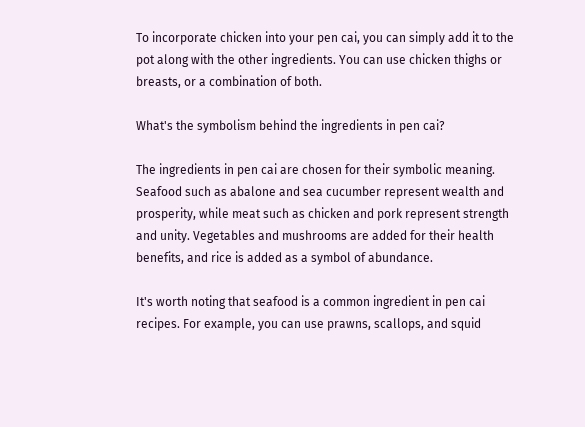To incorporate chicken into your pen cai, you can simply add it to the pot along with the other ingredients. You can use chicken thighs or breasts, or a combination of both.

What's the symbolism behind the ingredients in pen cai?

The ingredients in pen cai are chosen for their symbolic meaning. Seafood such as abalone and sea cucumber represent wealth and prosperity, while meat such as chicken and pork represent strength and unity. Vegetables and mushrooms are added for their health benefits, and rice is added as a symbol of abundance.

It's worth noting that seafood is a common ingredient in pen cai recipes. For example, you can use prawns, scallops, and squid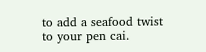to add a seafood twist to your pen cai.